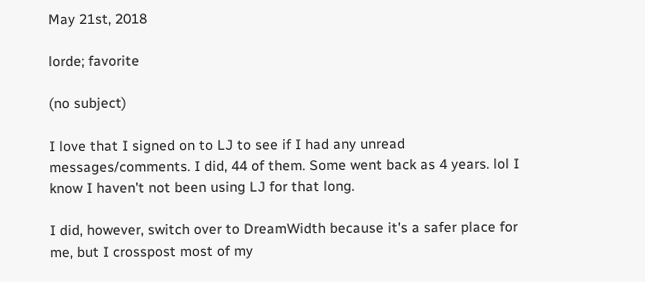May 21st, 2018

lorde; favorite

(no subject)

I love that I signed on to LJ to see if I had any unread messages/comments. I did, 44 of them. Some went back as 4 years. lol I know I haven't not been using LJ for that long.

I did, however, switch over to DreamWidth because it's a safer place for me, but I crosspost most of my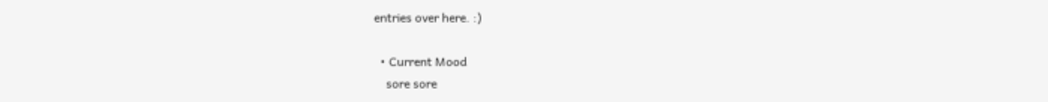entries over here. :)

  • Current Mood
    sore sore